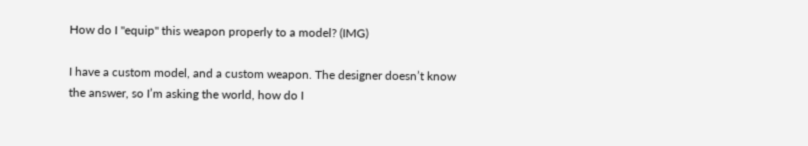How do I "equip" this weapon properly to a model? (IMG)

I have a custom model, and a custom weapon. The designer doesn’t know the answer, so I’m asking the world, how do I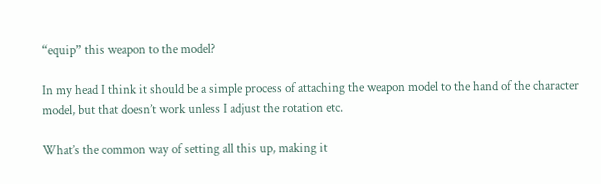“equip” this weapon to the model?

In my head I think it should be a simple process of attaching the weapon model to the hand of the character model, but that doesn’t work unless I adjust the rotation etc.

What’s the common way of setting all this up, making it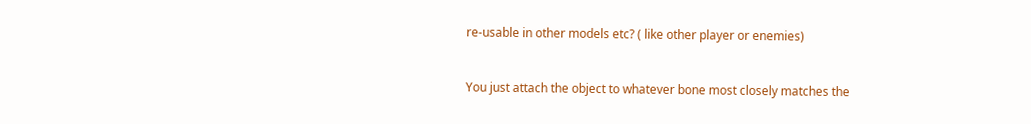re-usable in other models etc? ( like other player or enemies)


You just attach the object to whatever bone most closely matches the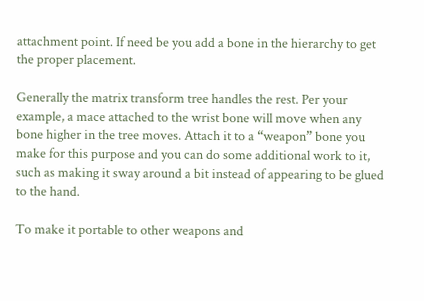attachment point. If need be you add a bone in the hierarchy to get the proper placement.

Generally the matrix transform tree handles the rest. Per your example, a mace attached to the wrist bone will move when any bone higher in the tree moves. Attach it to a “weapon” bone you make for this purpose and you can do some additional work to it, such as making it sway around a bit instead of appearing to be glued to the hand.

To make it portable to other weapons and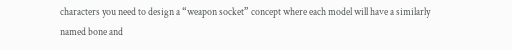characters you need to design a “weapon socket” concept where each model will have a similarly named bone and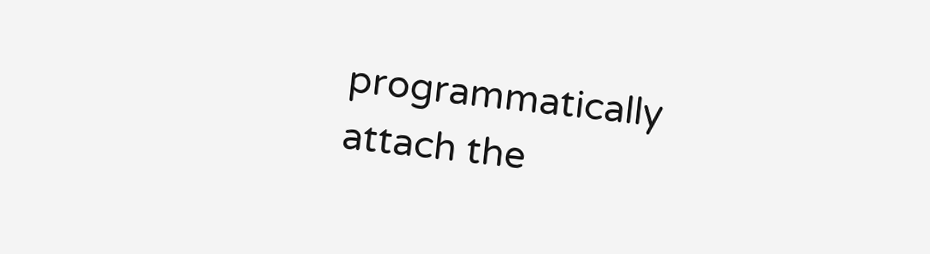programmatically attach the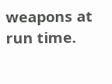weapons at run time.